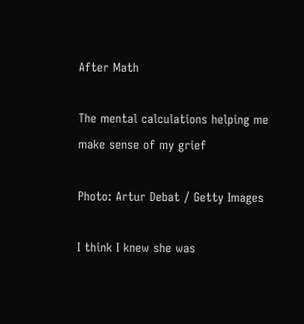After Math

The mental calculations helping me make sense of my grief

Photo: Artur Debat / Getty Images

I think I knew she was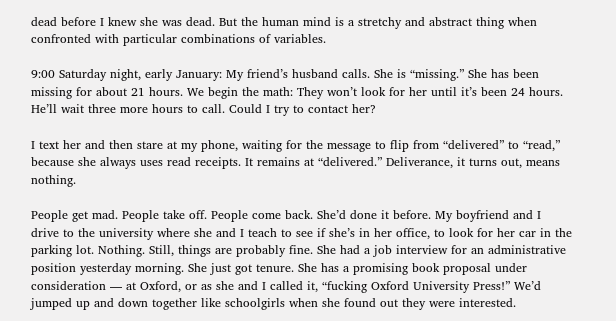dead before I knew she was dead. But the human mind is a stretchy and abstract thing when confronted with particular combinations of variables.

9:00 Saturday night, early January: My friend’s husband calls. She is “missing.” She has been missing for about 21 hours. We begin the math: They won’t look for her until it’s been 24 hours. He’ll wait three more hours to call. Could I try to contact her?

I text her and then stare at my phone, waiting for the message to flip from “delivered” to “read,” because she always uses read receipts. It remains at “delivered.” Deliverance, it turns out, means nothing.

People get mad. People take off. People come back. She’d done it before. My boyfriend and I drive to the university where she and I teach to see if she’s in her office, to look for her car in the parking lot. Nothing. Still, things are probably fine. She had a job interview for an administrative position yesterday morning. She just got tenure. She has a promising book proposal under consideration — at Oxford, or as she and I called it, “fucking Oxford University Press!” We’d jumped up and down together like schoolgirls when she found out they were interested.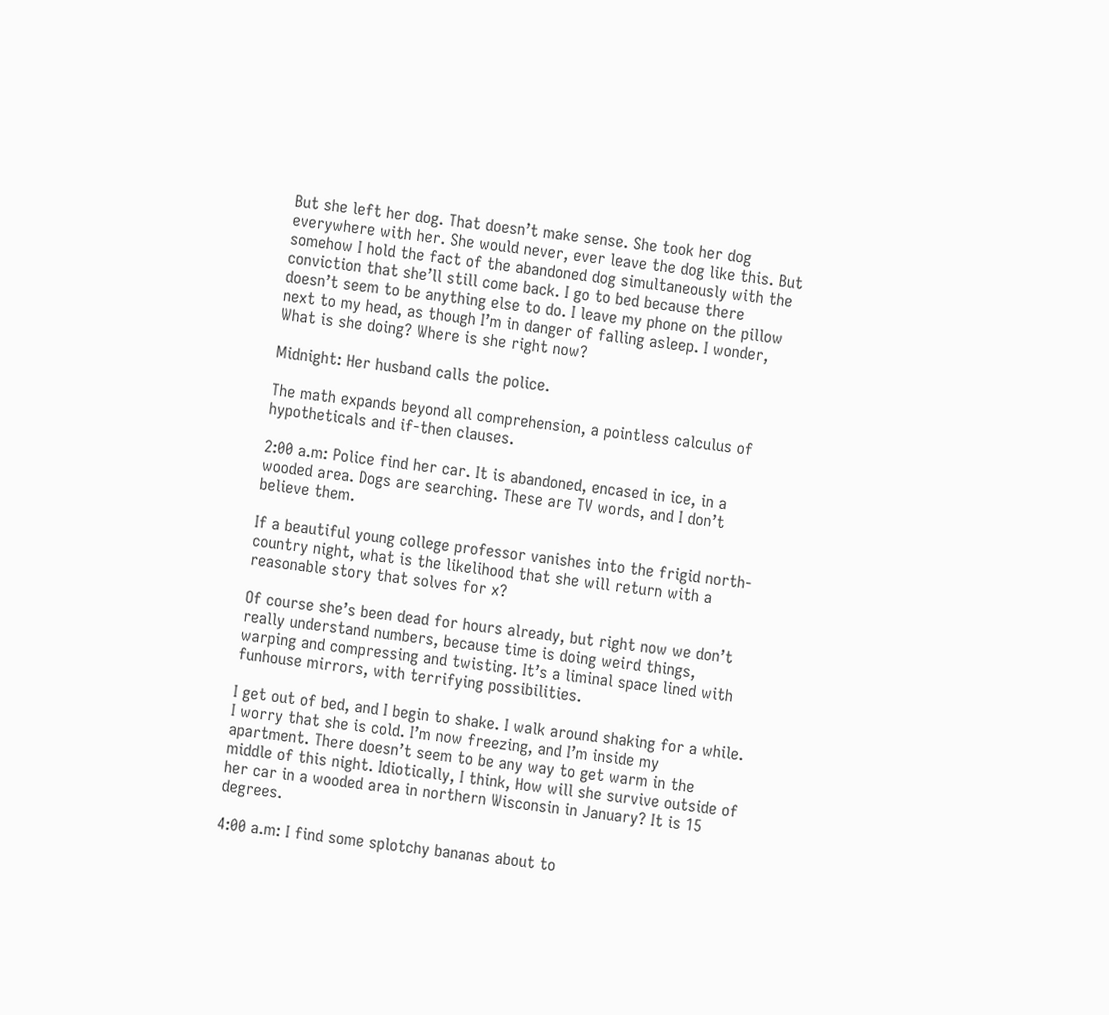But she left her dog. That doesn’t make sense. She took her dog everywhere with her. She would never, ever leave the dog like this. But somehow I hold the fact of the abandoned dog simultaneously with the conviction that she’ll still come back. I go to bed because there doesn’t seem to be anything else to do. I leave my phone on the pillow next to my head, as though I’m in danger of falling asleep. I wonder, What is she doing? Where is she right now?

Midnight: Her husband calls the police.

The math expands beyond all comprehension, a pointless calculus of hypotheticals and if-then clauses.

2:00 a.m: Police find her car. It is abandoned, encased in ice, in a wooded area. Dogs are searching. These are TV words, and I don’t believe them.

If a beautiful young college professor vanishes into the frigid north-country night, what is the likelihood that she will return with a reasonable story that solves for x?

Of course she’s been dead for hours already, but right now we don’t really understand numbers, because time is doing weird things, warping and compressing and twisting. It’s a liminal space lined with funhouse mirrors, with terrifying possibilities.

I get out of bed, and I begin to shake. I walk around shaking for a while. I worry that she is cold. I’m now freezing, and I’m inside my apartment. There doesn’t seem to be any way to get warm in the middle of this night. Idiotically, I think, How will she survive outside of her car in a wooded area in northern Wisconsin in January? It is 15 degrees.

4:00 a.m: I find some splotchy bananas about to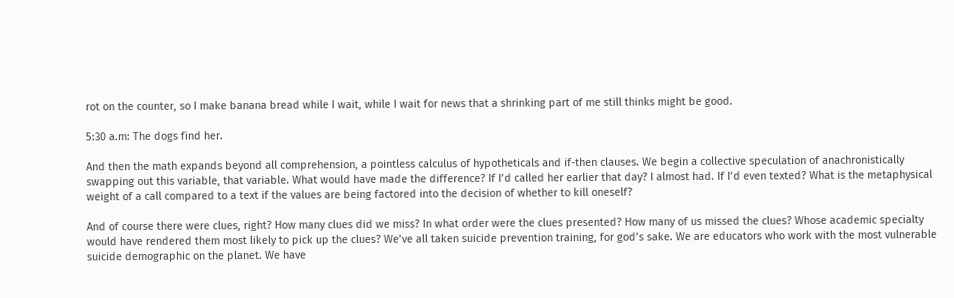rot on the counter, so I make banana bread while I wait, while I wait for news that a shrinking part of me still thinks might be good.

5:30 a.m: The dogs find her.

And then the math expands beyond all comprehension, a pointless calculus of hypotheticals and if-then clauses. We begin a collective speculation of anachronistically swapping out this variable, that variable. What would have made the difference? If I’d called her earlier that day? I almost had. If I’d even texted? What is the metaphysical weight of a call compared to a text if the values are being factored into the decision of whether to kill oneself?

And of course there were clues, right? How many clues did we miss? In what order were the clues presented? How many of us missed the clues? Whose academic specialty would have rendered them most likely to pick up the clues? We’ve all taken suicide prevention training, for god’s sake. We are educators who work with the most vulnerable suicide demographic on the planet. We have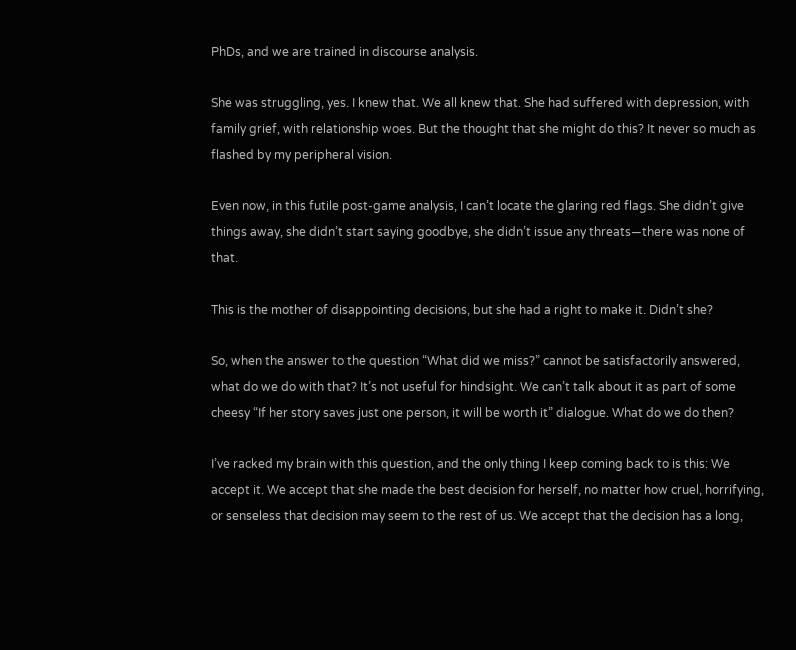PhDs, and we are trained in discourse analysis.

She was struggling, yes. I knew that. We all knew that. She had suffered with depression, with family grief, with relationship woes. But the thought that she might do this? It never so much as flashed by my peripheral vision.

Even now, in this futile post-game analysis, I can’t locate the glaring red flags. She didn’t give things away, she didn’t start saying goodbye, she didn’t issue any threats—there was none of that.

This is the mother of disappointing decisions, but she had a right to make it. Didn’t she?

So, when the answer to the question “What did we miss?” cannot be satisfactorily answered, what do we do with that? It’s not useful for hindsight. We can’t talk about it as part of some cheesy “If her story saves just one person, it will be worth it” dialogue. What do we do then?

I’ve racked my brain with this question, and the only thing I keep coming back to is this: We accept it. We accept that she made the best decision for herself, no matter how cruel, horrifying, or senseless that decision may seem to the rest of us. We accept that the decision has a long,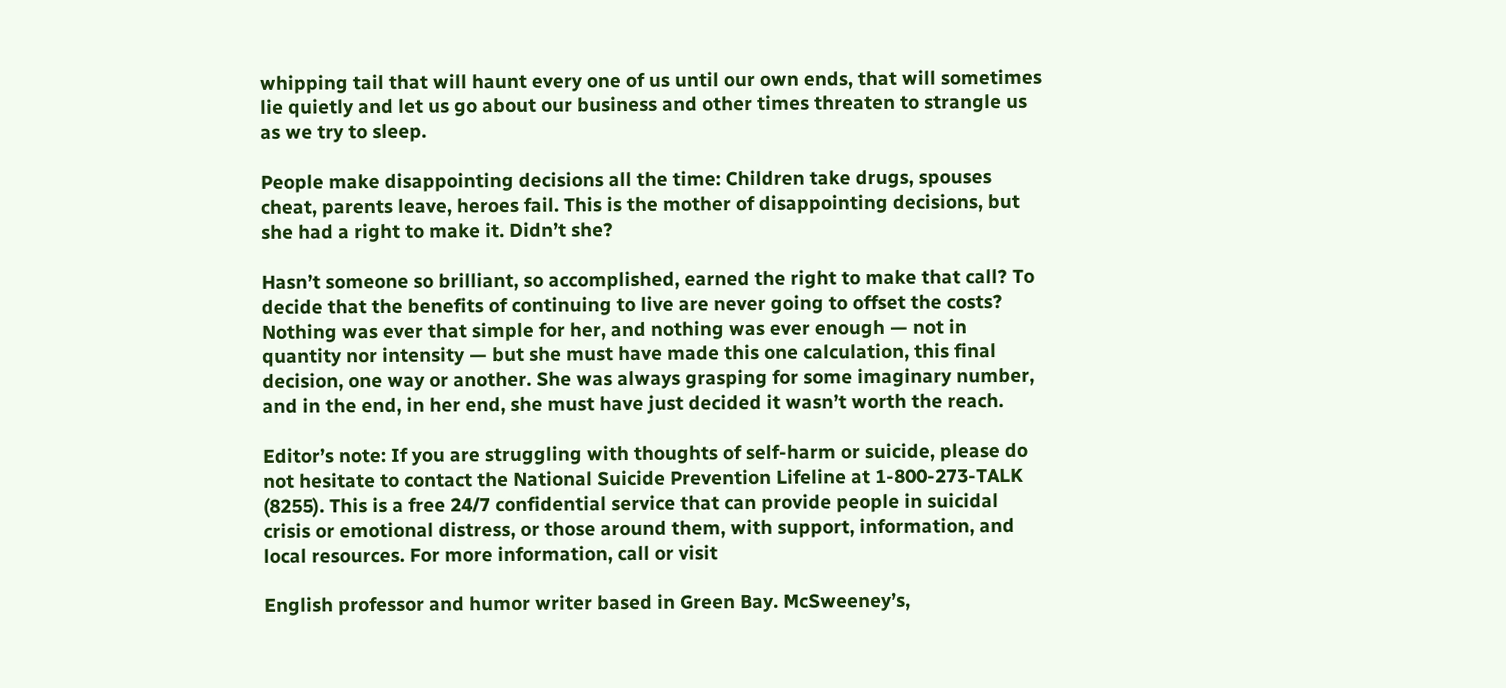whipping tail that will haunt every one of us until our own ends, that will sometimes lie quietly and let us go about our business and other times threaten to strangle us as we try to sleep.

People make disappointing decisions all the time: Children take drugs, spouses cheat, parents leave, heroes fail. This is the mother of disappointing decisions, but she had a right to make it. Didn’t she?

Hasn’t someone so brilliant, so accomplished, earned the right to make that call? To decide that the benefits of continuing to live are never going to offset the costs? Nothing was ever that simple for her, and nothing was ever enough — not in quantity nor intensity — but she must have made this one calculation, this final decision, one way or another. She was always grasping for some imaginary number, and in the end, in her end, she must have just decided it wasn’t worth the reach.

Editor’s note: If you are struggling with thoughts of self-harm or suicide, please do not hesitate to contact the National Suicide Prevention Lifeline at 1-800-273-TALK (8255). This is a free 24/7 confidential service that can provide people in suicidal crisis or emotional distress, or those around them, with support, information, and local resources. For more information, call or visit

English professor and humor writer based in Green Bay. McSweeney’s,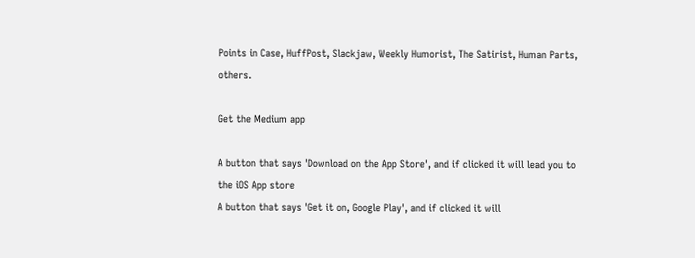Points in Case, HuffPost, Slackjaw, Weekly Humorist, The Satirist, Human Parts, others.

Get the Medium app

A button that says 'Download on the App Store', and if clicked it will lead you to the iOS App store
A button that says 'Get it on, Google Play', and if clicked it will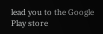lead you to the Google Play store